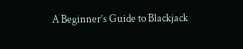A Beginner’s Guide to Blackjack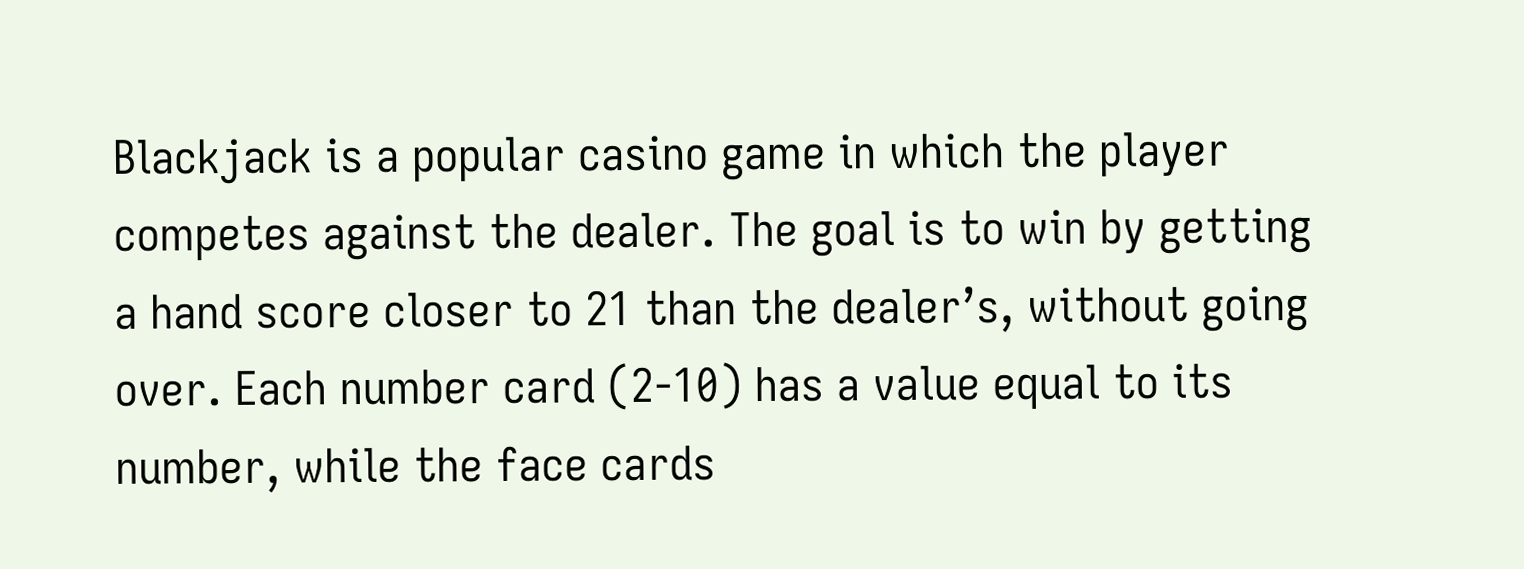Blackjack is a popular casino game in which the player competes against the dealer. The goal is to win by getting a hand score closer to 21 than the dealer’s, without going over. Each number card (2-10) has a value equal to its number, while the face cards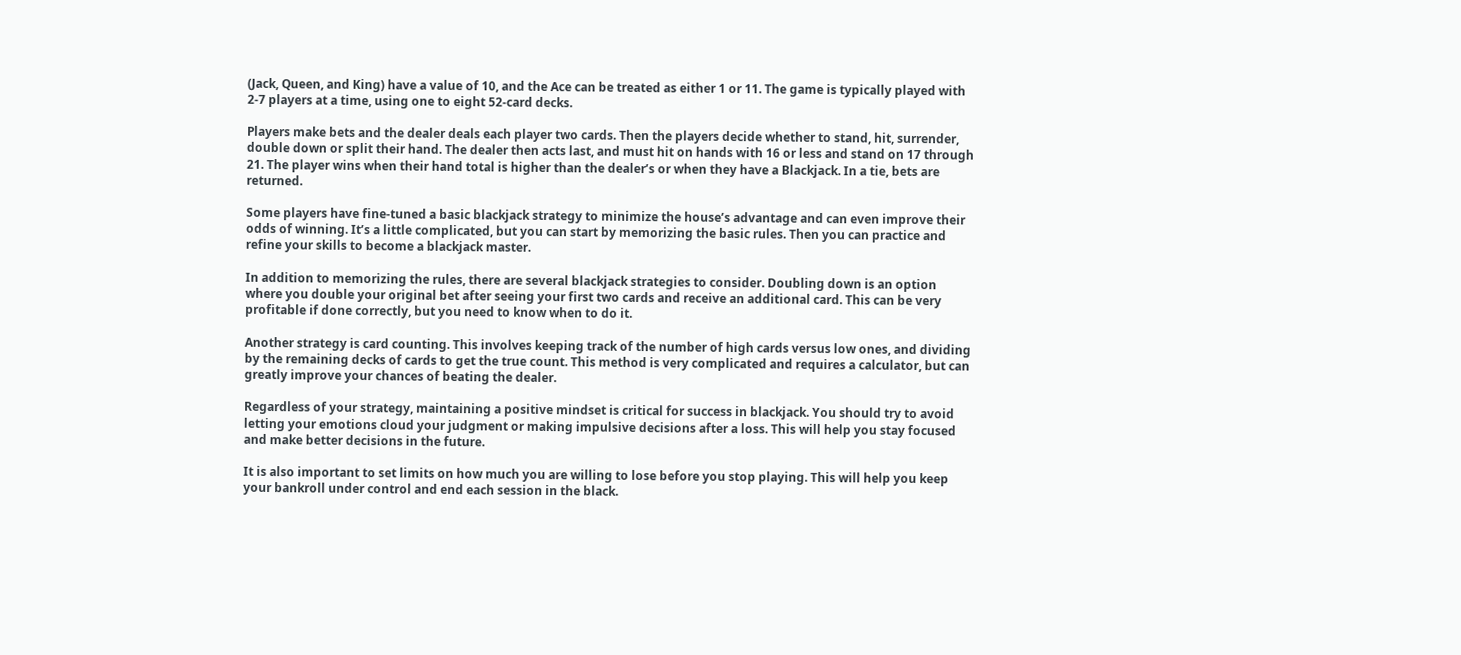(Jack, Queen, and King) have a value of 10, and the Ace can be treated as either 1 or 11. The game is typically played with 2-7 players at a time, using one to eight 52-card decks.

Players make bets and the dealer deals each player two cards. Then the players decide whether to stand, hit, surrender, double down or split their hand. The dealer then acts last, and must hit on hands with 16 or less and stand on 17 through 21. The player wins when their hand total is higher than the dealer’s or when they have a Blackjack. In a tie, bets are returned.

Some players have fine-tuned a basic blackjack strategy to minimize the house’s advantage and can even improve their odds of winning. It’s a little complicated, but you can start by memorizing the basic rules. Then you can practice and refine your skills to become a blackjack master.

In addition to memorizing the rules, there are several blackjack strategies to consider. Doubling down is an option where you double your original bet after seeing your first two cards and receive an additional card. This can be very profitable if done correctly, but you need to know when to do it.

Another strategy is card counting. This involves keeping track of the number of high cards versus low ones, and dividing by the remaining decks of cards to get the true count. This method is very complicated and requires a calculator, but can greatly improve your chances of beating the dealer.

Regardless of your strategy, maintaining a positive mindset is critical for success in blackjack. You should try to avoid letting your emotions cloud your judgment or making impulsive decisions after a loss. This will help you stay focused and make better decisions in the future.

It is also important to set limits on how much you are willing to lose before you stop playing. This will help you keep your bankroll under control and end each session in the black.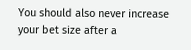You should also never increase your bet size after a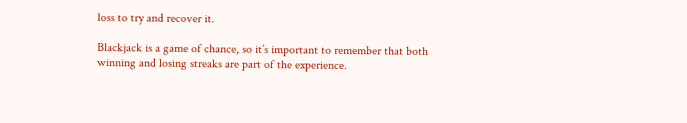loss to try and recover it.

Blackjack is a game of chance, so it’s important to remember that both winning and losing streaks are part of the experience.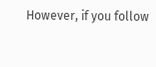However, if you follow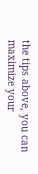the tips above, you can maximize your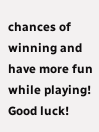chances of winning and have more fun while playing! Good luck!